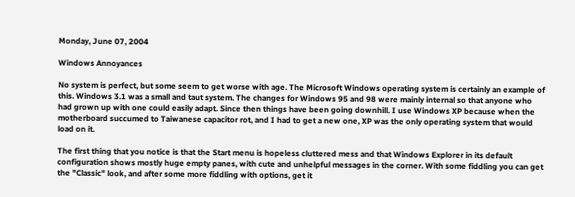Monday, June 07, 2004

Windows Annoyances

No system is perfect, but some seem to get worse with age. The Microsoft Windows operating system is certainly an example of this. Windows 3.1 was a small and taut system. The changes for Windows 95 and 98 were mainly internal so that anyone who had grown up with one could easily adapt. Since then things have been going downhill. I use Windows XP because when the motherboard succumed to Taiwanese capacitor rot, and I had to get a new one, XP was the only operating system that would load on it.

The first thing that you notice is that the Start menu is hopeless cluttered mess and that Windows Explorer in its default configuration shows mostly huge empty panes, with cute and unhelpful messages in the corner. With some fiddling you can get the "Classic" look, and after some more fiddling with options, get it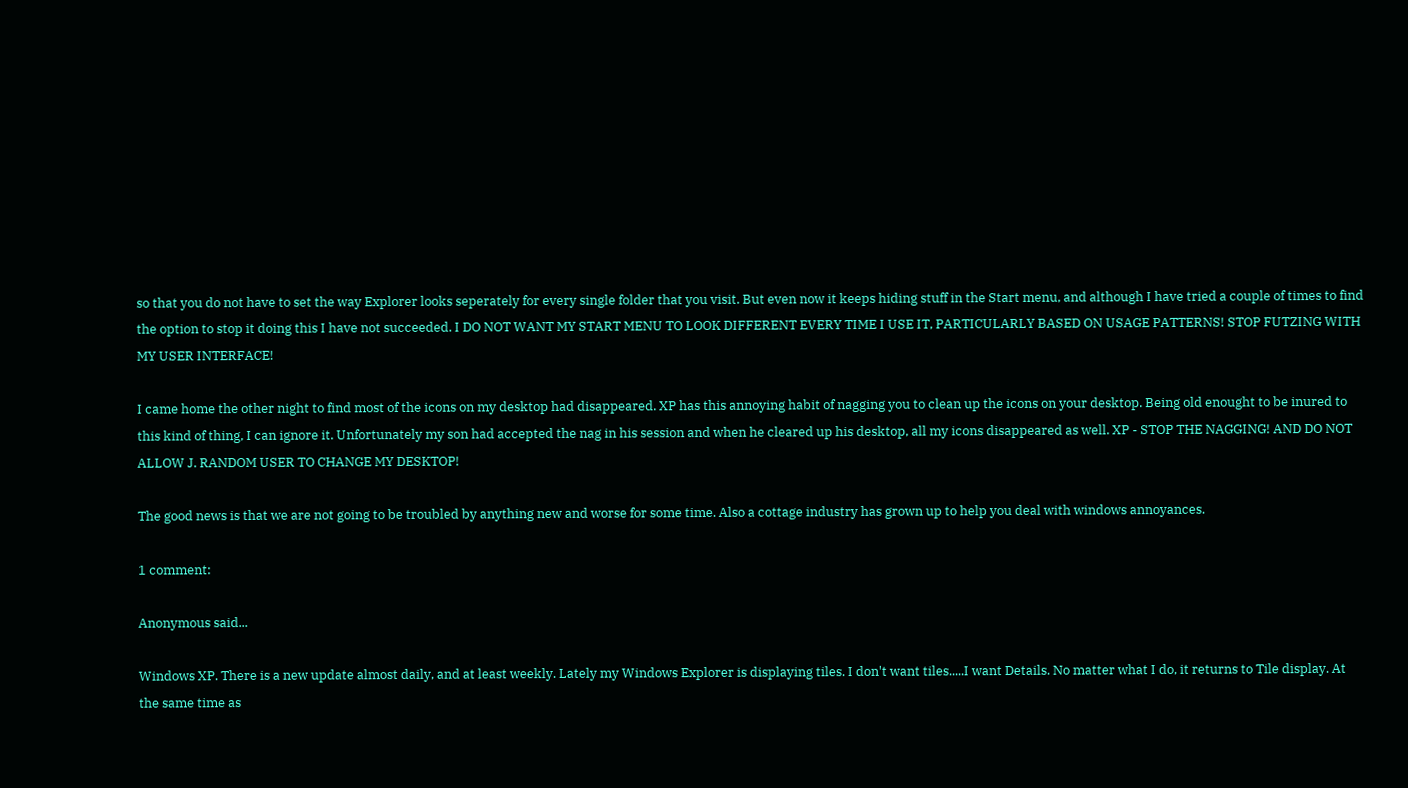so that you do not have to set the way Explorer looks seperately for every single folder that you visit. But even now it keeps hiding stuff in the Start menu, and although I have tried a couple of times to find the option to stop it doing this I have not succeeded. I DO NOT WANT MY START MENU TO LOOK DIFFERENT EVERY TIME I USE IT, PARTICULARLY BASED ON USAGE PATTERNS! STOP FUTZING WITH MY USER INTERFACE!

I came home the other night to find most of the icons on my desktop had disappeared. XP has this annoying habit of nagging you to clean up the icons on your desktop. Being old enought to be inured to this kind of thing, I can ignore it. Unfortunately my son had accepted the nag in his session and when he cleared up his desktop, all my icons disappeared as well. XP - STOP THE NAGGING! AND DO NOT ALLOW J. RANDOM USER TO CHANGE MY DESKTOP!

The good news is that we are not going to be troubled by anything new and worse for some time. Also a cottage industry has grown up to help you deal with windows annoyances.

1 comment:

Anonymous said...

Windows XP. There is a new update almost daily, and at least weekly. Lately my Windows Explorer is displaying tiles. I don't want tiles.....I want Details. No matter what I do, it returns to Tile display. At the same time as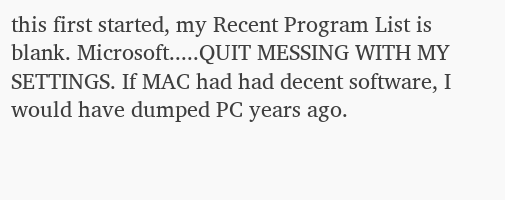this first started, my Recent Program List is blank. Microsoft.....QUIT MESSING WITH MY SETTINGS. If MAC had had decent software, I would have dumped PC years ago.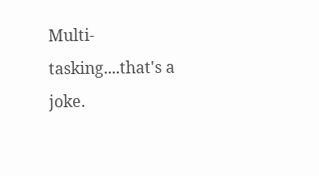Multi-tasking....that's a joke.